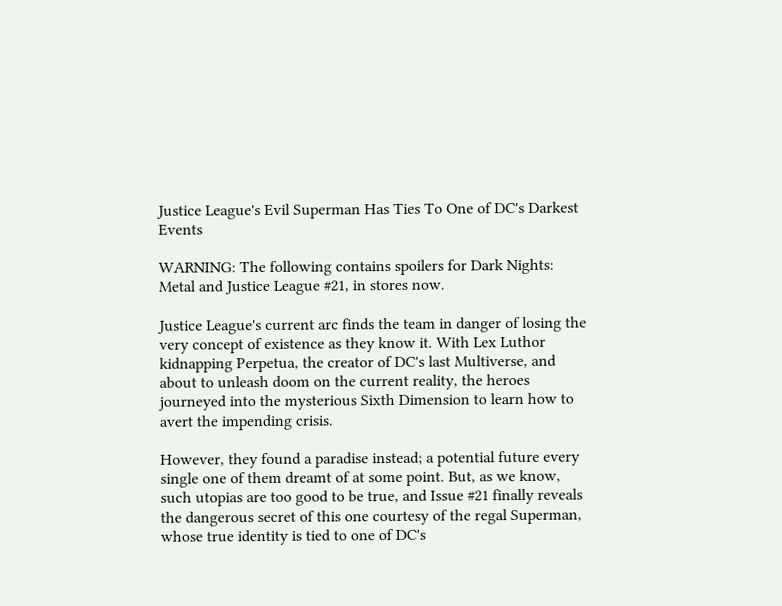Justice League's Evil Superman Has Ties To One of DC's Darkest Events

WARNING: The following contains spoilers for Dark Nights: Metal and Justice League #21, in stores now.

Justice League's current arc finds the team in danger of losing the very concept of existence as they know it. With Lex Luthor kidnapping Perpetua, the creator of DC's last Multiverse, and about to unleash doom on the current reality, the heroes journeyed into the mysterious Sixth Dimension to learn how to avert the impending crisis.

However, they found a paradise instead; a potential future every single one of them dreamt of at some point. But, as we know, such utopias are too good to be true, and Issue #21 finally reveals the dangerous secret of this one courtesy of the regal Superman, whose true identity is tied to one of DC's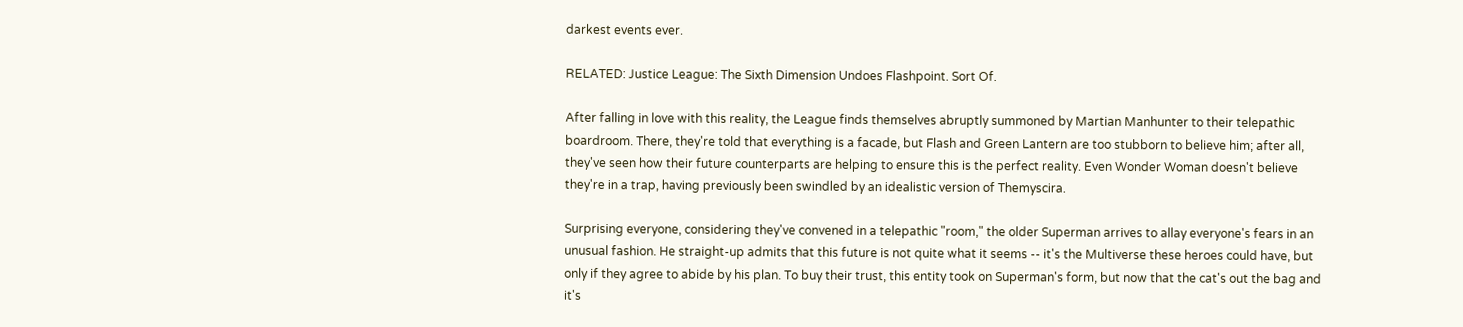darkest events ever.

RELATED: Justice League: The Sixth Dimension Undoes Flashpoint. Sort Of.

After falling in love with this reality, the League finds themselves abruptly summoned by Martian Manhunter to their telepathic boardroom. There, they're told that everything is a facade, but Flash and Green Lantern are too stubborn to believe him; after all, they've seen how their future counterparts are helping to ensure this is the perfect reality. Even Wonder Woman doesn't believe they're in a trap, having previously been swindled by an idealistic version of Themyscira.

Surprising everyone, considering they've convened in a telepathic "room," the older Superman arrives to allay everyone's fears in an unusual fashion. He straight-up admits that this future is not quite what it seems -- it's the Multiverse these heroes could have, but only if they agree to abide by his plan. To buy their trust, this entity took on Superman's form, but now that the cat's out the bag and it's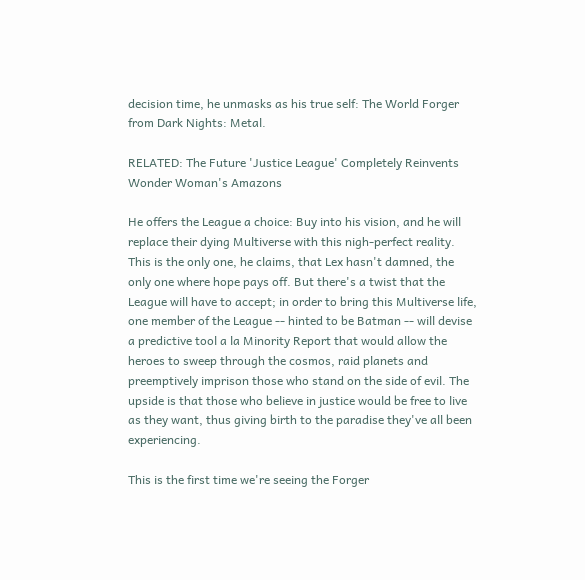decision time, he unmasks as his true self: The World Forger from Dark Nights: Metal.

RELATED: The Future 'Justice League' Completely Reinvents Wonder Woman's Amazons

He offers the League a choice: Buy into his vision, and he will replace their dying Multiverse with this nigh-perfect reality. This is the only one, he claims, that Lex hasn't damned, the only one where hope pays off. But there's a twist that the League will have to accept; in order to bring this Multiverse life, one member of the League -- hinted to be Batman -- will devise a predictive tool a la Minority Report that would allow the heroes to sweep through the cosmos, raid planets and preemptively imprison those who stand on the side of evil. The upside is that those who believe in justice would be free to live as they want, thus giving birth to the paradise they've all been experiencing.

This is the first time we're seeing the Forger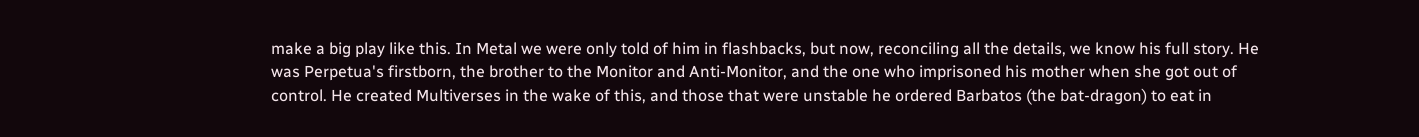make a big play like this. In Metal we were only told of him in flashbacks, but now, reconciling all the details, we know his full story. He was Perpetua's firstborn, the brother to the Monitor and Anti-Monitor, and the one who imprisoned his mother when she got out of control. He created Multiverses in the wake of this, and those that were unstable he ordered Barbatos (the bat-dragon) to eat in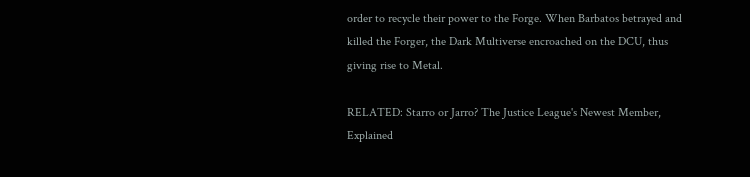order to recycle their power to the Forge. When Barbatos betrayed and killed the Forger, the Dark Multiverse encroached on the DCU, thus giving rise to Metal.

RELATED: Starro or Jarro? The Justice League's Newest Member, Explained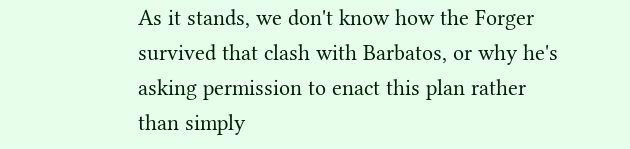As it stands, we don't know how the Forger survived that clash with Barbatos, or why he's asking permission to enact this plan rather than simply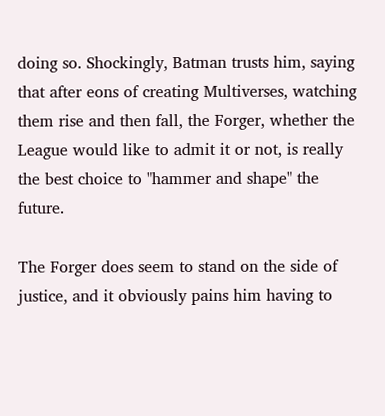doing so. Shockingly, Batman trusts him, saying that after eons of creating Multiverses, watching them rise and then fall, the Forger, whether the League would like to admit it or not, is really the best choice to "hammer and shape" the future.

The Forger does seem to stand on the side of justice, and it obviously pains him having to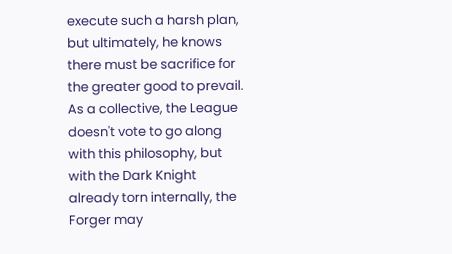execute such a harsh plan, but ultimately, he knows there must be sacrifice for the greater good to prevail. As a collective, the League doesn't vote to go along with this philosophy, but with the Dark Knight already torn internally, the Forger may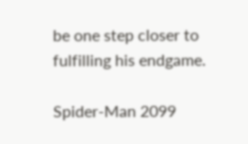be one step closer to fulfilling his endgame.

Spider-Man 2099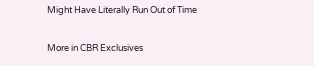Might Have Literally Run Out of Time

More in CBR Exclusives